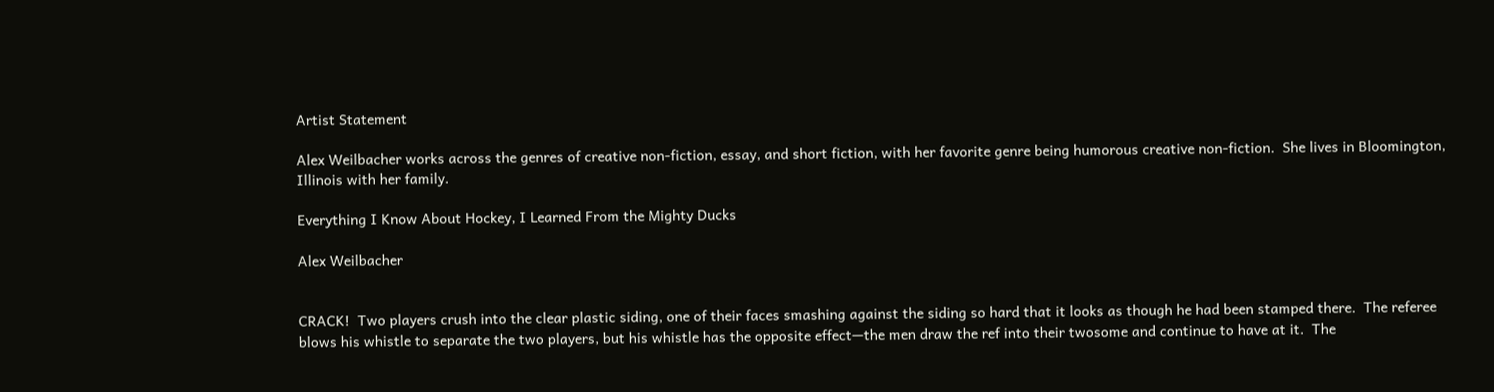Artist Statement

Alex Weilbacher works across the genres of creative non-fiction, essay, and short fiction, with her favorite genre being humorous creative non-fiction.  She lives in Bloomington, Illinois with her family.

Everything I Know About Hockey, I Learned From the Mighty Ducks

Alex Weilbacher


CRACK!  Two players crush into the clear plastic siding, one of their faces smashing against the siding so hard that it looks as though he had been stamped there.  The referee blows his whistle to separate the two players, but his whistle has the opposite effect—the men draw the ref into their twosome and continue to have at it.  The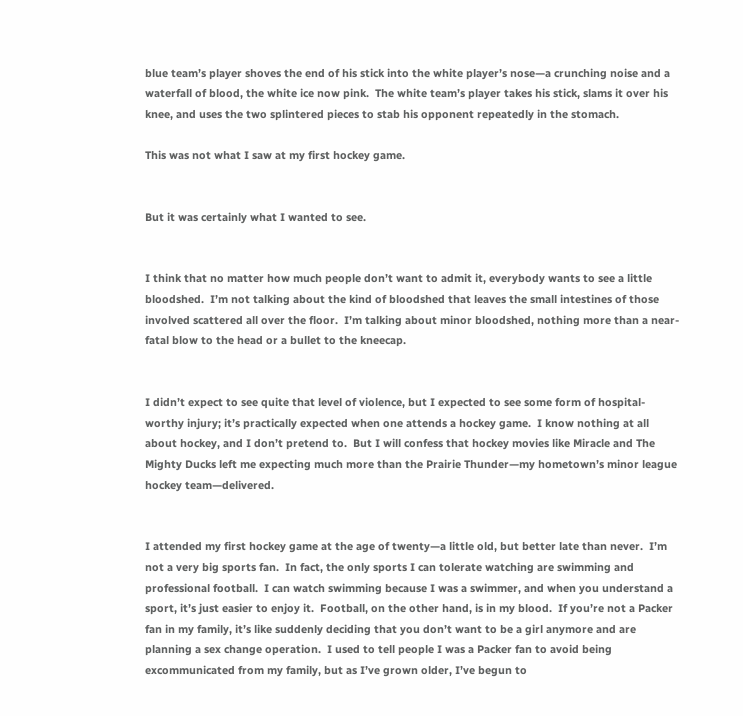blue team’s player shoves the end of his stick into the white player’s nose—a crunching noise and a waterfall of blood, the white ice now pink.  The white team’s player takes his stick, slams it over his knee, and uses the two splintered pieces to stab his opponent repeatedly in the stomach.

This was not what I saw at my first hockey game.


But it was certainly what I wanted to see.


I think that no matter how much people don’t want to admit it, everybody wants to see a little bloodshed.  I’m not talking about the kind of bloodshed that leaves the small intestines of those involved scattered all over the floor.  I’m talking about minor bloodshed, nothing more than a near-fatal blow to the head or a bullet to the kneecap.


I didn’t expect to see quite that level of violence, but I expected to see some form of hospital-worthy injury; it’s practically expected when one attends a hockey game.  I know nothing at all about hockey, and I don’t pretend to.  But I will confess that hockey movies like Miracle and The Mighty Ducks left me expecting much more than the Prairie Thunder—my hometown’s minor league hockey team—delivered.


I attended my first hockey game at the age of twenty—a little old, but better late than never.  I’m not a very big sports fan.  In fact, the only sports I can tolerate watching are swimming and professional football.  I can watch swimming because I was a swimmer, and when you understand a sport, it’s just easier to enjoy it.  Football, on the other hand, is in my blood.  If you’re not a Packer fan in my family, it’s like suddenly deciding that you don’t want to be a girl anymore and are planning a sex change operation.  I used to tell people I was a Packer fan to avoid being excommunicated from my family, but as I’ve grown older, I’ve begun to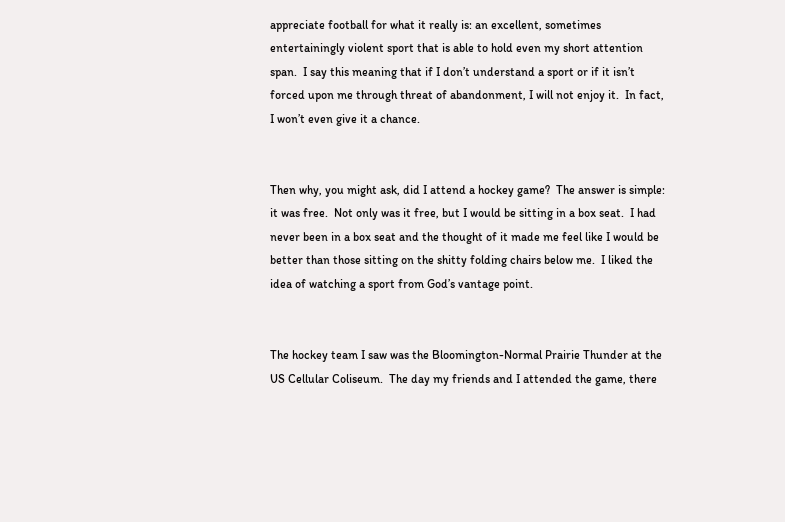appreciate football for what it really is: an excellent, sometimes entertainingly violent sport that is able to hold even my short attention span.  I say this meaning that if I don’t understand a sport or if it isn’t forced upon me through threat of abandonment, I will not enjoy it.  In fact, I won’t even give it a chance.


Then why, you might ask, did I attend a hockey game?  The answer is simple: it was free.  Not only was it free, but I would be sitting in a box seat.  I had never been in a box seat and the thought of it made me feel like I would be better than those sitting on the shitty folding chairs below me.  I liked the idea of watching a sport from God’s vantage point.


The hockey team I saw was the Bloomington-Normal Prairie Thunder at the US Cellular Coliseum.  The day my friends and I attended the game, there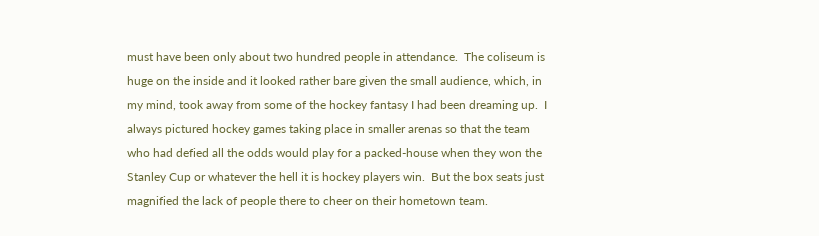must have been only about two hundred people in attendance.  The coliseum is huge on the inside and it looked rather bare given the small audience, which, in my mind, took away from some of the hockey fantasy I had been dreaming up.  I always pictured hockey games taking place in smaller arenas so that the team who had defied all the odds would play for a packed-house when they won the Stanley Cup or whatever the hell it is hockey players win.  But the box seats just magnified the lack of people there to cheer on their hometown team.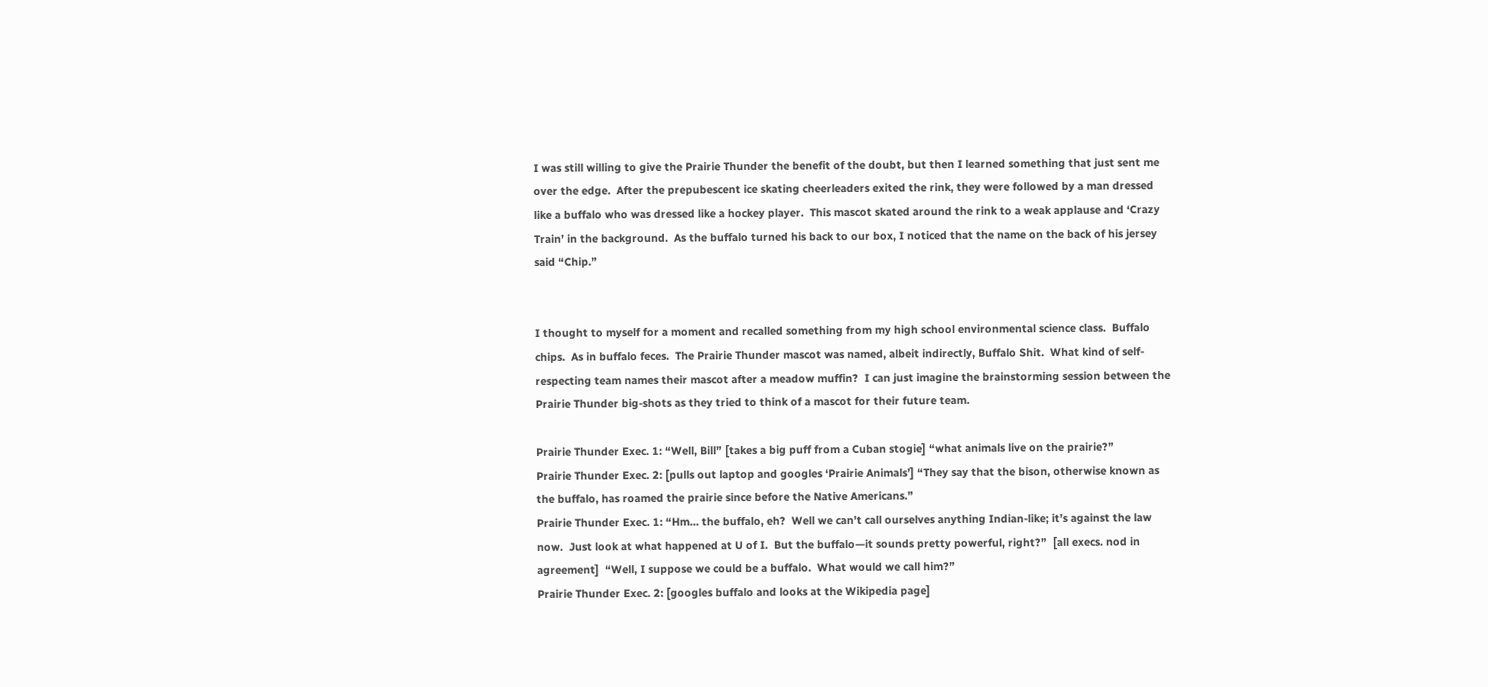I was still willing to give the Prairie Thunder the benefit of the doubt, but then I learned something that just sent me over the edge.  After the prepubescent ice skating cheerleaders exited the rink, they were followed by a man dressed like a buffalo who was dressed like a hockey player.  This mascot skated around the rink to a weak applause and ‘Crazy Train’ in the background.  As the buffalo turned his back to our box, I noticed that the name on the back of his jersey said “Chip.”


I thought to myself for a moment and recalled something from my high school environmental science class.  Buffalo chips.  As in buffalo feces.  The Prairie Thunder mascot was named, albeit indirectly, Buffalo Shit.  What kind of self-respecting team names their mascot after a meadow muffin?  I can just imagine the brainstorming session between the Prairie Thunder big-shots as they tried to think of a mascot for their future team.

Prairie Thunder Exec. 1: “Well, Bill” [takes a big puff from a Cuban stogie] “what animals live on the prairie?”
Prairie Thunder Exec. 2: [pulls out laptop and googles ‘Prairie Animals’] “They say that the bison, otherwise known as the buffalo, has roamed the prairie since before the Native Americans.”
Prairie Thunder Exec. 1: “Hm… the buffalo, eh?  Well we can’t call ourselves anything Indian-like; it’s against the law now.  Just look at what happened at U of I.  But the buffalo—it sounds pretty powerful, right?”  [all execs. nod in agreement]  “Well, I suppose we could be a buffalo.  What would we call him?”
Prairie Thunder Exec. 2: [googles buffalo and looks at the Wikipedia page]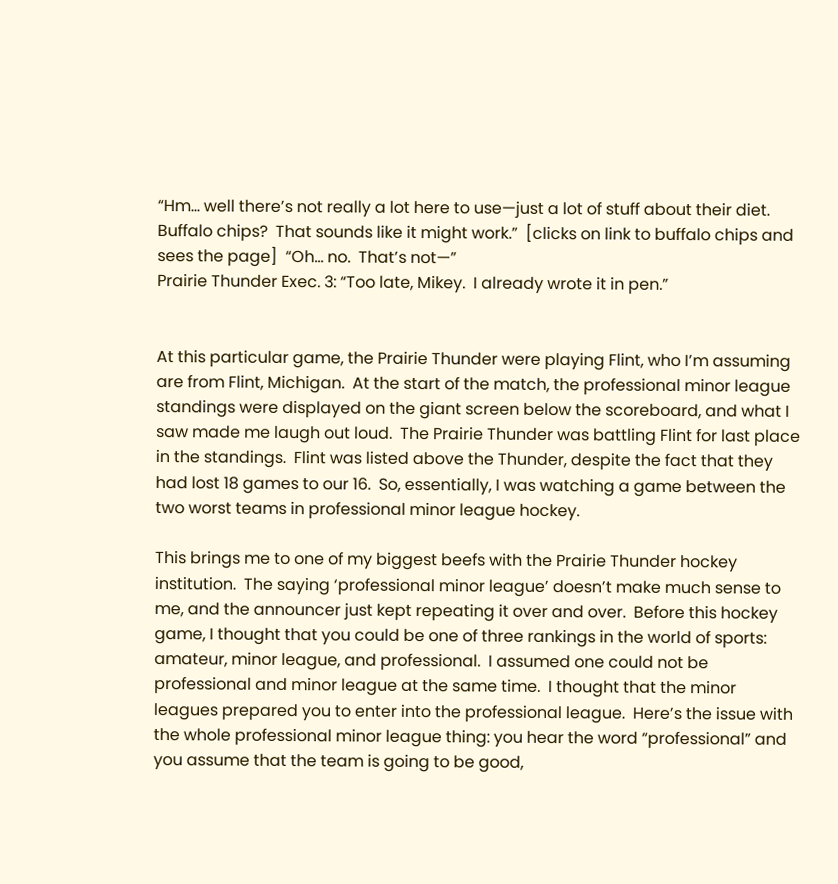“Hm… well there’s not really a lot here to use—just a lot of stuff about their diet.  Buffalo chips?  That sounds like it might work.”  [clicks on link to buffalo chips and sees the page]  “Oh… no.  That’s not—”
Prairie Thunder Exec. 3: “Too late, Mikey.  I already wrote it in pen.”


At this particular game, the Prairie Thunder were playing Flint, who I’m assuming are from Flint, Michigan.  At the start of the match, the professional minor league standings were displayed on the giant screen below the scoreboard, and what I saw made me laugh out loud.  The Prairie Thunder was battling Flint for last place in the standings.  Flint was listed above the Thunder, despite the fact that they had lost 18 games to our 16.  So, essentially, I was watching a game between the two worst teams in professional minor league hockey.

This brings me to one of my biggest beefs with the Prairie Thunder hockey institution.  The saying ‘professional minor league’ doesn’t make much sense to me, and the announcer just kept repeating it over and over.  Before this hockey game, I thought that you could be one of three rankings in the world of sports: amateur, minor league, and professional.  I assumed one could not be professional and minor league at the same time.  I thought that the minor leagues prepared you to enter into the professional league.  Here’s the issue with the whole professional minor league thing: you hear the word “professional” and you assume that the team is going to be good,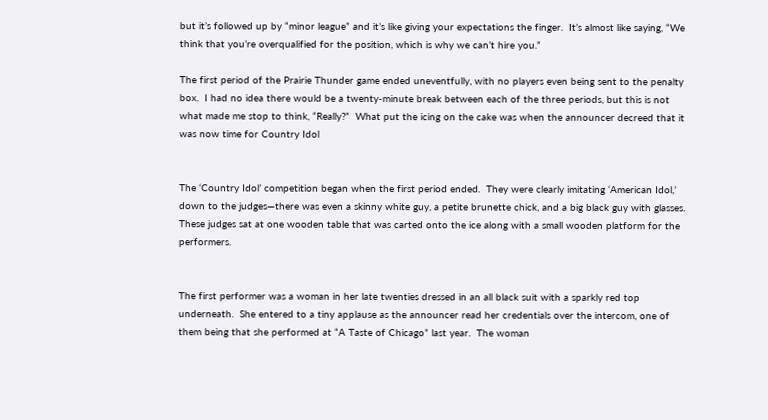but it’s followed up by “minor league” and it’s like giving your expectations the finger.  It’s almost like saying, “We think that you’re overqualified for the position, which is why we can’t hire you.”

The first period of the Prairie Thunder game ended uneventfully, with no players even being sent to the penalty box.  I had no idea there would be a twenty-minute break between each of the three periods, but this is not what made me stop to think, “Really?”  What put the icing on the cake was when the announcer decreed that it was now time for Country Idol


The ‘Country Idol’ competition began when the first period ended.  They were clearly imitating ‘American Idol,’ down to the judges—there was even a skinny white guy, a petite brunette chick, and a big black guy with glasses.  These judges sat at one wooden table that was carted onto the ice along with a small wooden platform for the performers.


The first performer was a woman in her late twenties dressed in an all black suit with a sparkly red top underneath.  She entered to a tiny applause as the announcer read her credentials over the intercom, one of them being that she performed at “A Taste of Chicago” last year.  The woman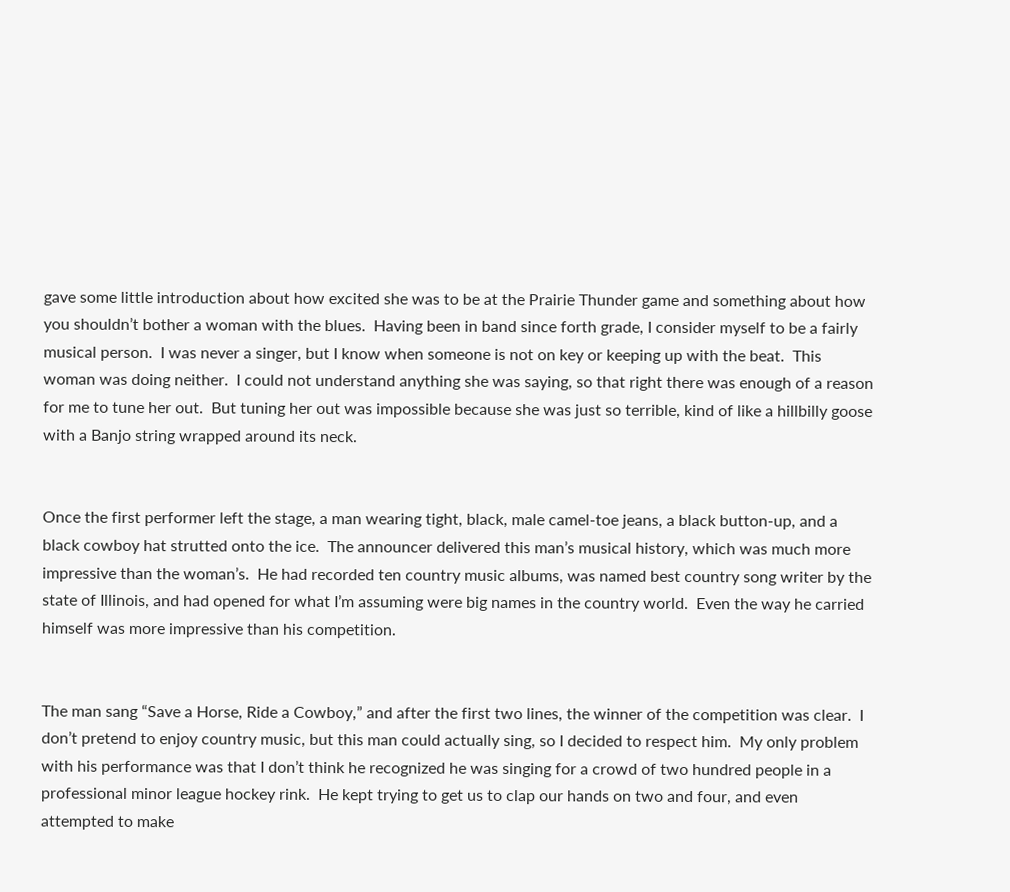gave some little introduction about how excited she was to be at the Prairie Thunder game and something about how you shouldn’t bother a woman with the blues.  Having been in band since forth grade, I consider myself to be a fairly musical person.  I was never a singer, but I know when someone is not on key or keeping up with the beat.  This woman was doing neither.  I could not understand anything she was saying, so that right there was enough of a reason for me to tune her out.  But tuning her out was impossible because she was just so terrible, kind of like a hillbilly goose with a Banjo string wrapped around its neck.


Once the first performer left the stage, a man wearing tight, black, male camel-toe jeans, a black button-up, and a black cowboy hat strutted onto the ice.  The announcer delivered this man’s musical history, which was much more impressive than the woman’s.  He had recorded ten country music albums, was named best country song writer by the state of Illinois, and had opened for what I’m assuming were big names in the country world.  Even the way he carried himself was more impressive than his competition.


The man sang “Save a Horse, Ride a Cowboy,” and after the first two lines, the winner of the competition was clear.  I don’t pretend to enjoy country music, but this man could actually sing, so I decided to respect him.  My only problem with his performance was that I don’t think he recognized he was singing for a crowd of two hundred people in a professional minor league hockey rink.  He kept trying to get us to clap our hands on two and four, and even attempted to make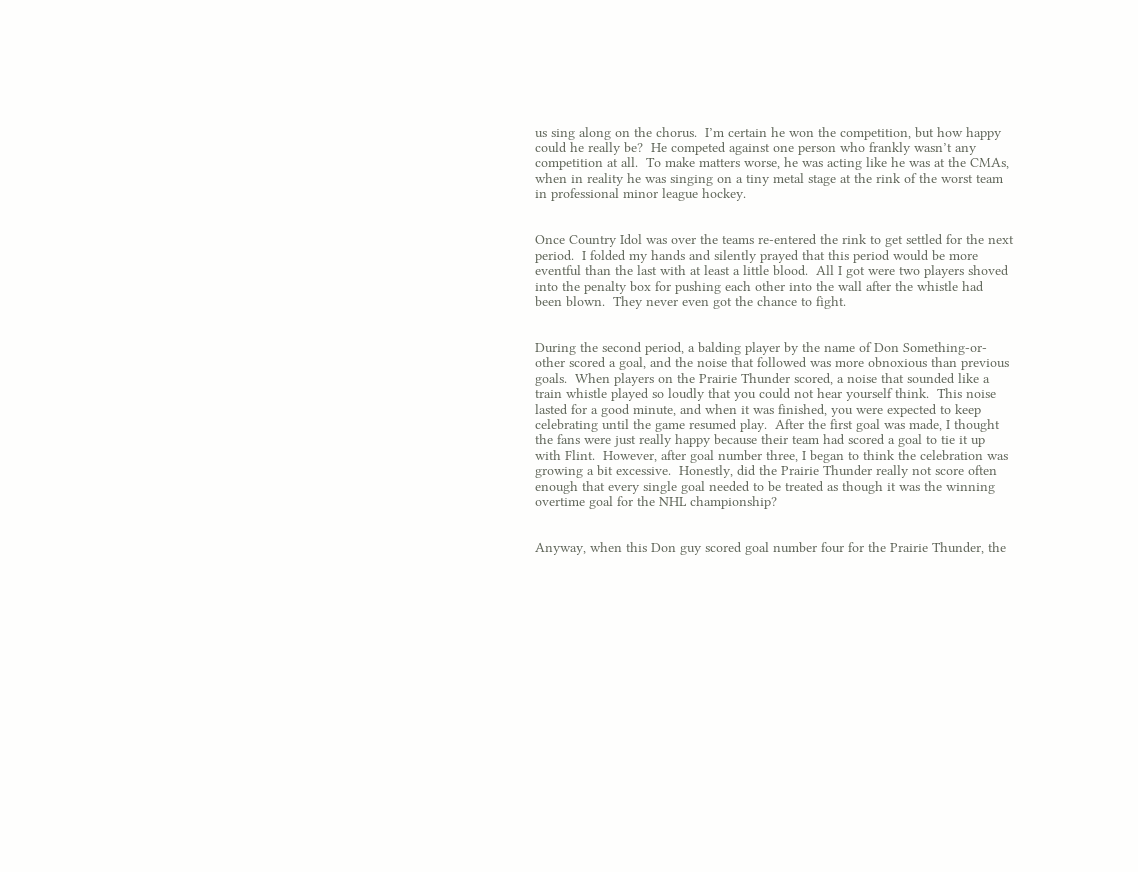us sing along on the chorus.  I’m certain he won the competition, but how happy could he really be?  He competed against one person who frankly wasn’t any competition at all.  To make matters worse, he was acting like he was at the CMAs, when in reality he was singing on a tiny metal stage at the rink of the worst team in professional minor league hockey.


Once Country Idol was over the teams re-entered the rink to get settled for the next period.  I folded my hands and silently prayed that this period would be more eventful than the last with at least a little blood.  All I got were two players shoved into the penalty box for pushing each other into the wall after the whistle had been blown.  They never even got the chance to fight.


During the second period, a balding player by the name of Don Something-or-other scored a goal, and the noise that followed was more obnoxious than previous goals.  When players on the Prairie Thunder scored, a noise that sounded like a train whistle played so loudly that you could not hear yourself think.  This noise lasted for a good minute, and when it was finished, you were expected to keep celebrating until the game resumed play.  After the first goal was made, I thought the fans were just really happy because their team had scored a goal to tie it up with Flint.  However, after goal number three, I began to think the celebration was growing a bit excessive.  Honestly, did the Prairie Thunder really not score often enough that every single goal needed to be treated as though it was the winning overtime goal for the NHL championship?


Anyway, when this Don guy scored goal number four for the Prairie Thunder, the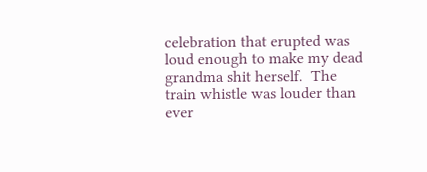celebration that erupted was loud enough to make my dead grandma shit herself.  The train whistle was louder than ever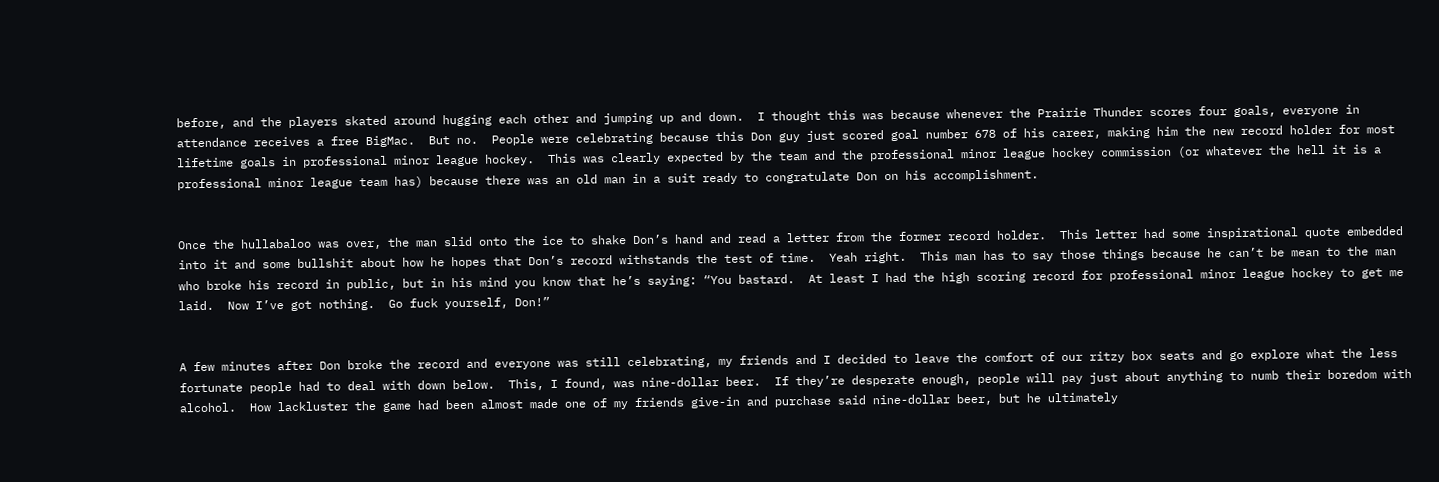before, and the players skated around hugging each other and jumping up and down.  I thought this was because whenever the Prairie Thunder scores four goals, everyone in attendance receives a free BigMac.  But no.  People were celebrating because this Don guy just scored goal number 678 of his career, making him the new record holder for most lifetime goals in professional minor league hockey.  This was clearly expected by the team and the professional minor league hockey commission (or whatever the hell it is a professional minor league team has) because there was an old man in a suit ready to congratulate Don on his accomplishment.


Once the hullabaloo was over, the man slid onto the ice to shake Don’s hand and read a letter from the former record holder.  This letter had some inspirational quote embedded into it and some bullshit about how he hopes that Don’s record withstands the test of time.  Yeah right.  This man has to say those things because he can’t be mean to the man who broke his record in public, but in his mind you know that he’s saying: “You bastard.  At least I had the high scoring record for professional minor league hockey to get me laid.  Now I’ve got nothing.  Go fuck yourself, Don!”


A few minutes after Don broke the record and everyone was still celebrating, my friends and I decided to leave the comfort of our ritzy box seats and go explore what the less fortunate people had to deal with down below.  This, I found, was nine-dollar beer.  If they’re desperate enough, people will pay just about anything to numb their boredom with alcohol.  How lackluster the game had been almost made one of my friends give-in and purchase said nine-dollar beer, but he ultimately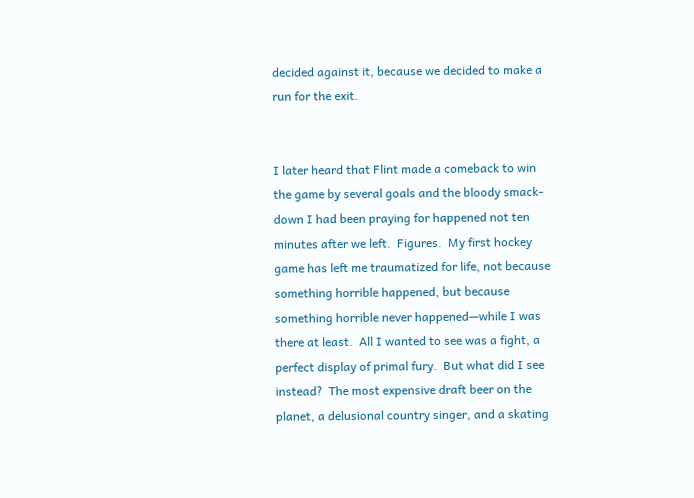decided against it, because we decided to make a run for the exit.


I later heard that Flint made a comeback to win the game by several goals and the bloody smack-down I had been praying for happened not ten minutes after we left.  Figures.  My first hockey game has left me traumatized for life, not because something horrible happened, but because something horrible never happened—while I was there at least.  All I wanted to see was a fight, a perfect display of primal fury.  But what did I see instead?  The most expensive draft beer on the planet, a delusional country singer, and a skating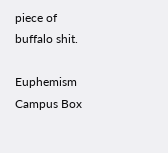piece of buffalo shit.

Euphemism Campus Box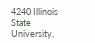4240 Illinois State University,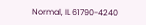Normal, IL 61790-4240